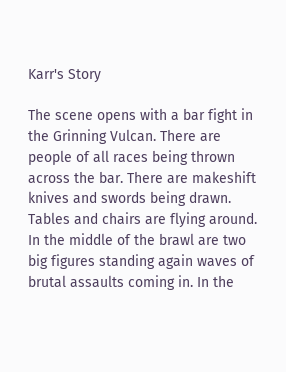Karr's Story

The scene opens with a bar fight in the Grinning Vulcan. There are people of all races being thrown across the bar. There are makeshift knives and swords being drawn. Tables and chairs are flying around. In the middle of the brawl are two big figures standing again waves of brutal assaults coming in. In the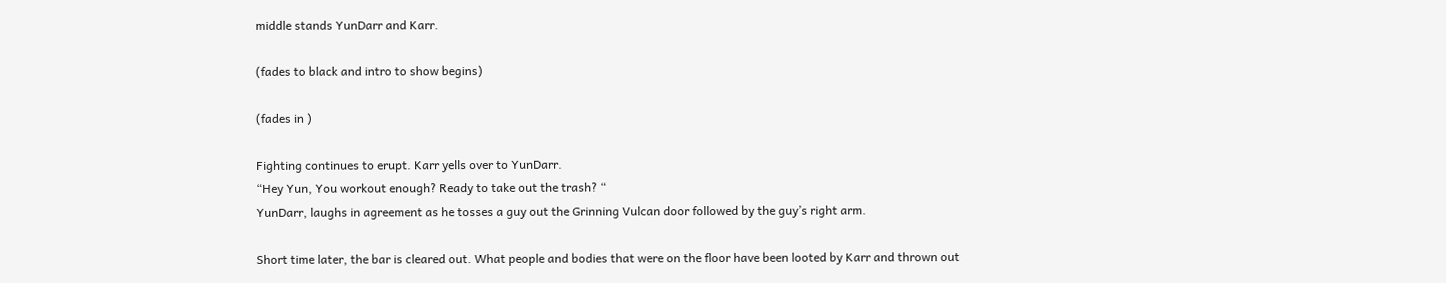middle stands YunDarr and Karr.

(fades to black and intro to show begins)

(fades in )

Fighting continues to erupt. Karr yells over to YunDarr.
“Hey Yun, You workout enough? Ready to take out the trash? “
YunDarr, laughs in agreement as he tosses a guy out the Grinning Vulcan door followed by the guy’s right arm.

Short time later, the bar is cleared out. What people and bodies that were on the floor have been looted by Karr and thrown out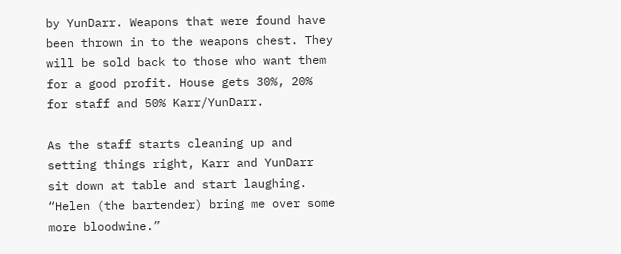by YunDarr. Weapons that were found have been thrown in to the weapons chest. They will be sold back to those who want them for a good profit. House gets 30%, 20% for staff and 50% Karr/YunDarr.

As the staff starts cleaning up and setting things right, Karr and YunDarr sit down at table and start laughing.
“Helen (the bartender) bring me over some more bloodwine.”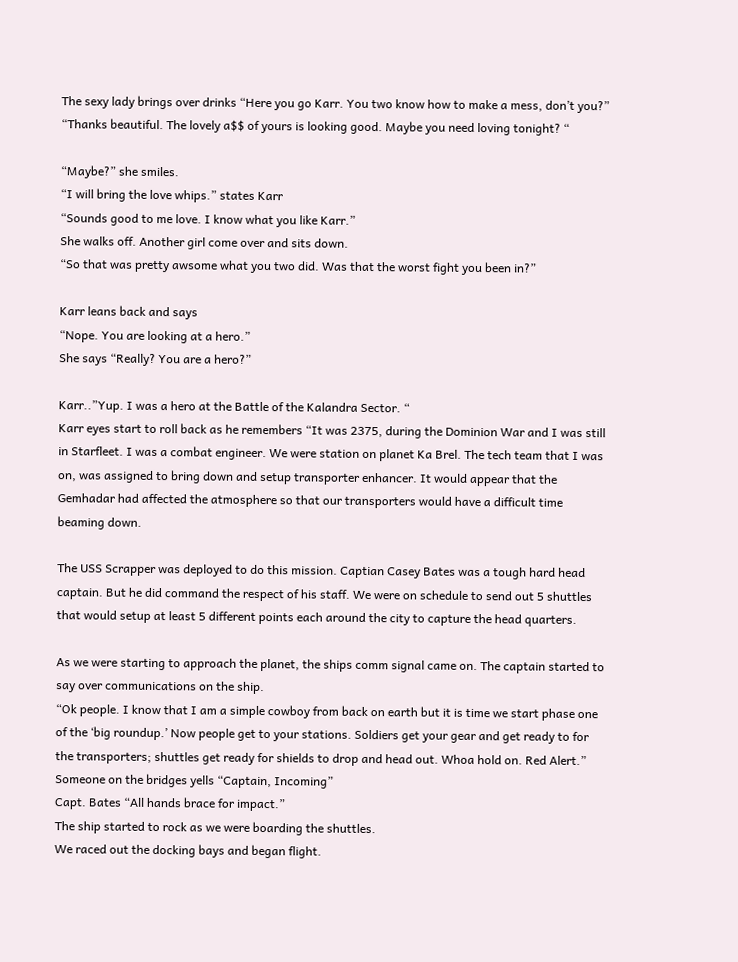The sexy lady brings over drinks “Here you go Karr. You two know how to make a mess, don’t you?”
“Thanks beautiful. The lovely a$$ of yours is looking good. Maybe you need loving tonight? “

“Maybe?” she smiles.
“I will bring the love whips.” states Karr
“Sounds good to me love. I know what you like Karr.”
She walks off. Another girl come over and sits down.
“So that was pretty awsome what you two did. Was that the worst fight you been in?”

Karr leans back and says
“Nope. You are looking at a hero.”
She says “Really? You are a hero?”

Karr..”Yup. I was a hero at the Battle of the Kalandra Sector. “
Karr eyes start to roll back as he remembers “It was 2375, during the Dominion War and I was still in Starfleet. I was a combat engineer. We were station on planet Ka Brel. The tech team that I was on, was assigned to bring down and setup transporter enhancer. It would appear that the Gemhadar had affected the atmosphere so that our transporters would have a difficult time beaming down.

The USS Scrapper was deployed to do this mission. Captian Casey Bates was a tough hard head captain. But he did command the respect of his staff. We were on schedule to send out 5 shuttles that would setup at least 5 different points each around the city to capture the head quarters.

As we were starting to approach the planet, the ships comm signal came on. The captain started to say over communications on the ship.
“Ok people. I know that I am a simple cowboy from back on earth but it is time we start phase one of the ‘big roundup.’ Now people get to your stations. Soldiers get your gear and get ready to for the transporters; shuttles get ready for shields to drop and head out. Whoa hold on. Red Alert.”
Someone on the bridges yells “Captain, Incoming”
Capt. Bates “All hands brace for impact.”
The ship started to rock as we were boarding the shuttles.
We raced out the docking bays and began flight.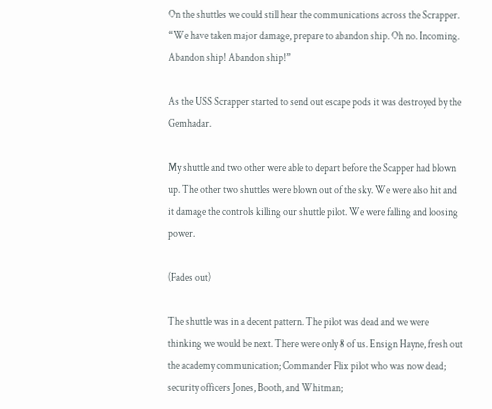On the shuttles we could still hear the communications across the Scrapper. “We have taken major damage, prepare to abandon ship. Oh no. Incoming. Abandon ship! Abandon ship!”

As the USS Scrapper started to send out escape pods it was destroyed by the Gemhadar.

My shuttle and two other were able to depart before the Scapper had blown up. The other two shuttles were blown out of the sky. We were also hit and it damage the controls killing our shuttle pilot. We were falling and loosing power.

(Fades out)

The shuttle was in a decent pattern. The pilot was dead and we were thinking we would be next. There were only 8 of us. Ensign Hayne, fresh out the academy communication; Commander Flix pilot who was now dead; security officers Jones, Booth, and Whitman;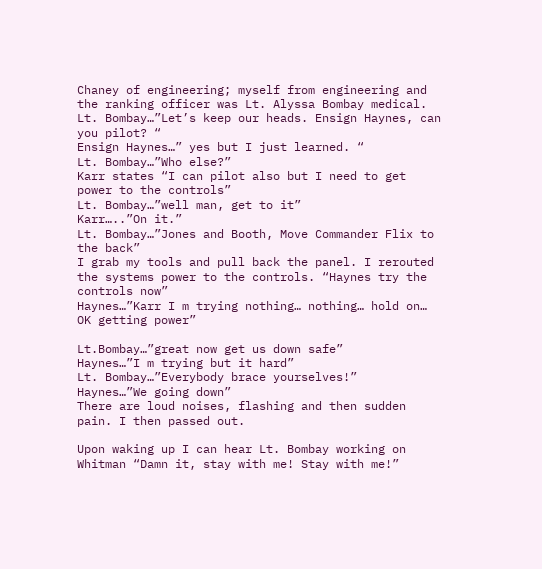Chaney of engineering; myself from engineering and the ranking officer was Lt. Alyssa Bombay medical.
Lt. Bombay…”Let’s keep our heads. Ensign Haynes, can you pilot? “
Ensign Haynes…” yes but I just learned. “
Lt. Bombay…”Who else?”
Karr states “I can pilot also but I need to get power to the controls”
Lt. Bombay…”well man, get to it”
Karr…..”On it.”
Lt. Bombay…”Jones and Booth, Move Commander Flix to the back”
I grab my tools and pull back the panel. I rerouted the systems power to the controls. “Haynes try the controls now”
Haynes…”Karr I m trying nothing… nothing… hold on… OK getting power”

Lt.Bombay…”great now get us down safe”
Haynes…”I m trying but it hard”
Lt. Bombay…”Everybody brace yourselves!”
Haynes…”We going down”
There are loud noises, flashing and then sudden pain. I then passed out.

Upon waking up I can hear Lt. Bombay working on Whitman “Damn it, stay with me! Stay with me!”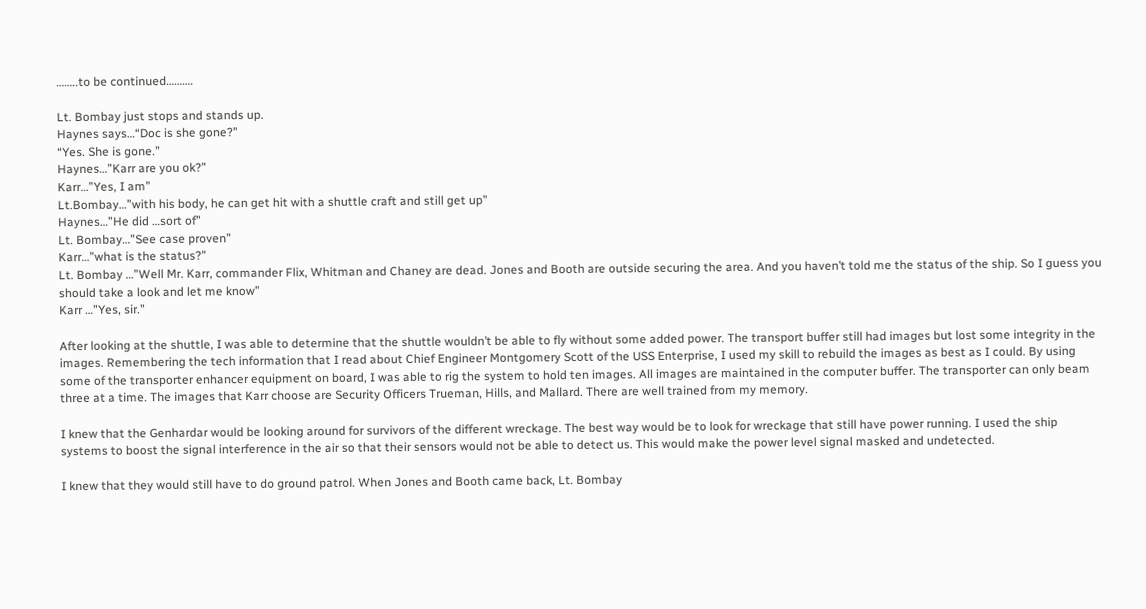……..to be continued……….

Lt. Bombay just stops and stands up.
Haynes says…“Doc is she gone?”
“Yes. She is gone.”
Haynes…”Karr are you ok?”
Karr…”Yes, I am”
Lt.Bombay…”with his body, he can get hit with a shuttle craft and still get up”
Haynes…”He did …sort of”
Lt. Bombay…”See case proven”
Karr…”what is the status?”
Lt. Bombay …”Well Mr. Karr, commander Flix, Whitman and Chaney are dead. Jones and Booth are outside securing the area. And you haven’t told me the status of the ship. So I guess you should take a look and let me know”
Karr …”Yes, sir.”

After looking at the shuttle, I was able to determine that the shuttle wouldn’t be able to fly without some added power. The transport buffer still had images but lost some integrity in the images. Remembering the tech information that I read about Chief Engineer Montgomery Scott of the USS Enterprise, I used my skill to rebuild the images as best as I could. By using some of the transporter enhancer equipment on board, I was able to rig the system to hold ten images. All images are maintained in the computer buffer. The transporter can only beam three at a time. The images that Karr choose are Security Officers Trueman, Hills, and Mallard. There are well trained from my memory.

I knew that the Genhardar would be looking around for survivors of the different wreckage. The best way would be to look for wreckage that still have power running. I used the ship systems to boost the signal interference in the air so that their sensors would not be able to detect us. This would make the power level signal masked and undetected.

I knew that they would still have to do ground patrol. When Jones and Booth came back, Lt. Bombay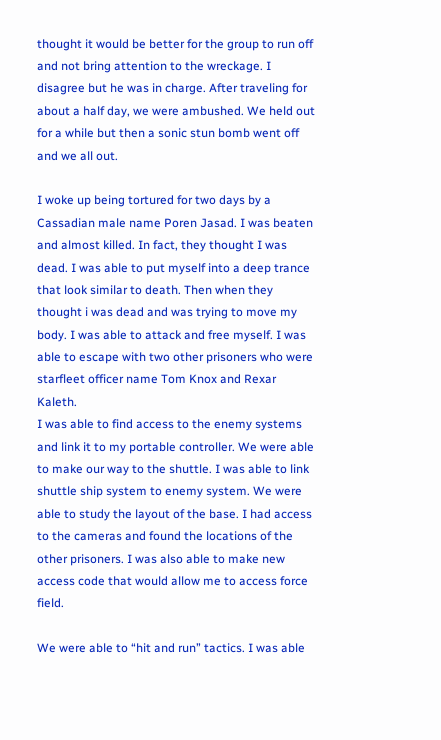thought it would be better for the group to run off and not bring attention to the wreckage. I disagree but he was in charge. After traveling for about a half day, we were ambushed. We held out for a while but then a sonic stun bomb went off and we all out.

I woke up being tortured for two days by a Cassadian male name Poren Jasad. I was beaten and almost killed. In fact, they thought I was dead. I was able to put myself into a deep trance that look similar to death. Then when they thought i was dead and was trying to move my body. I was able to attack and free myself. I was able to escape with two other prisoners who were starfleet officer name Tom Knox and Rexar Kaleth.
I was able to find access to the enemy systems and link it to my portable controller. We were able to make our way to the shuttle. I was able to link shuttle ship system to enemy system. We were able to study the layout of the base. I had access to the cameras and found the locations of the other prisoners. I was also able to make new access code that would allow me to access force field.

We were able to “hit and run” tactics. I was able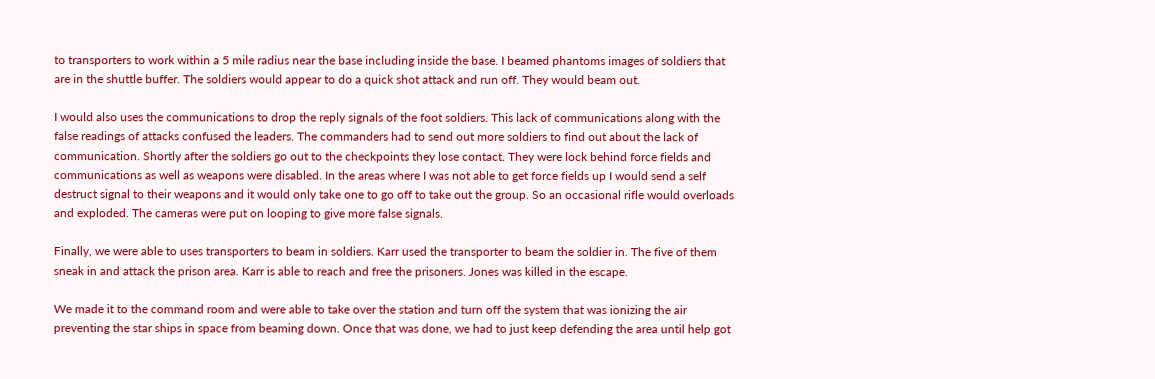to transporters to work within a 5 mile radius near the base including inside the base. I beamed phantoms images of soldiers that are in the shuttle buffer. The soldiers would appear to do a quick shot attack and run off. They would beam out.

I would also uses the communications to drop the reply signals of the foot soldiers. This lack of communications along with the false readings of attacks confused the leaders. The commanders had to send out more soldiers to find out about the lack of communication. Shortly after the soldiers go out to the checkpoints they lose contact. They were lock behind force fields and communications as well as weapons were disabled. In the areas where I was not able to get force fields up I would send a self destruct signal to their weapons and it would only take one to go off to take out the group. So an occasional rifle would overloads and exploded. The cameras were put on looping to give more false signals.

Finally, we were able to uses transporters to beam in soldiers. Karr used the transporter to beam the soldier in. The five of them sneak in and attack the prison area. Karr is able to reach and free the prisoners. Jones was killed in the escape.

We made it to the command room and were able to take over the station and turn off the system that was ionizing the air preventing the star ships in space from beaming down. Once that was done, we had to just keep defending the area until help got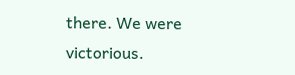there. We were victorious.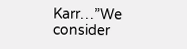Karr…”We consider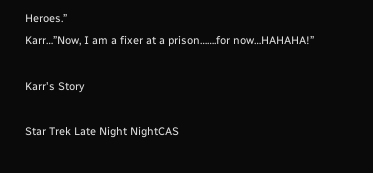Heroes.”
Karr…”Now, I am a fixer at a prison…….for now…HAHAHA!”

Karr's Story

Star Trek Late Night NightCAS